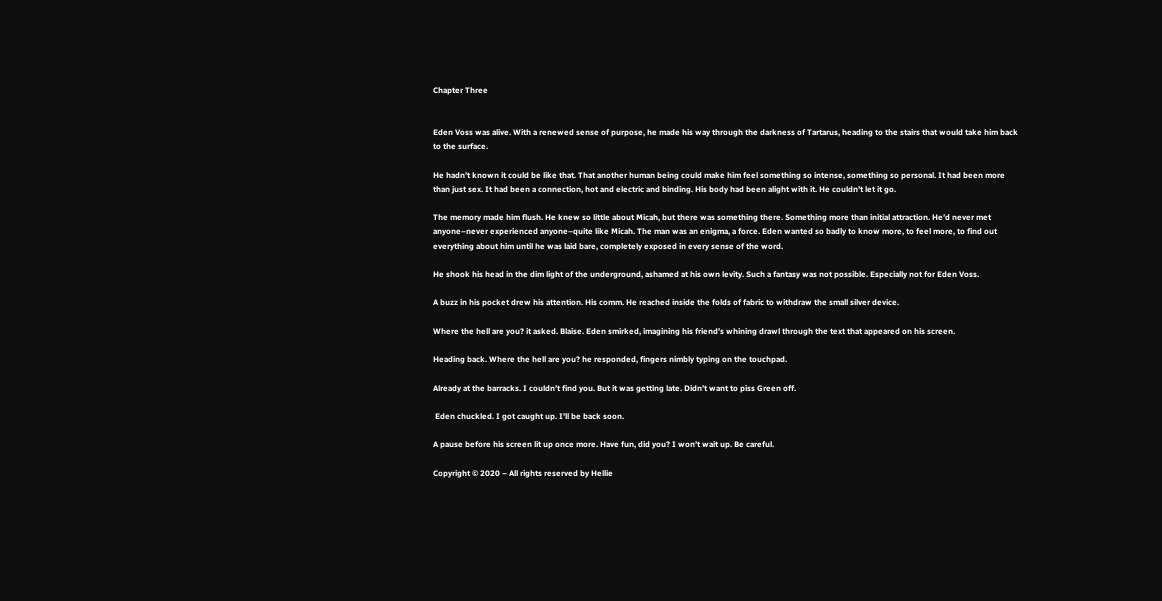Chapter Three


Eden Voss was alive. With a renewed sense of purpose, he made his way through the darkness of Tartarus, heading to the stairs that would take him back to the surface.

He hadn’t known it could be like that. That another human being could make him feel something so intense, something so personal. It had been more than just sex. It had been a connection, hot and electric and binding. His body had been alight with it. He couldn’t let it go.

The memory made him flush. He knew so little about Micah, but there was something there. Something more than initial attraction. He’d never met anyone–never experienced anyone–quite like Micah. The man was an enigma, a force. Eden wanted so badly to know more, to feel more, to find out everything about him until he was laid bare, completely exposed in every sense of the word.

He shook his head in the dim light of the underground, ashamed at his own levity. Such a fantasy was not possible. Especially not for Eden Voss.

A buzz in his pocket drew his attention. His comm. He reached inside the folds of fabric to withdraw the small silver device.

Where the hell are you? it asked. Blaise. Eden smirked, imagining his friend’s whining drawl through the text that appeared on his screen.

Heading back. Where the hell are you? he responded, fingers nimbly typing on the touchpad.

Already at the barracks. I couldn’t find you. But it was getting late. Didn’t want to piss Green off.

 Eden chuckled. I got caught up. I’ll be back soon.

A pause before his screen lit up once more. Have fun, did you? I won’t wait up. Be careful.

Copyright © 2020 – All rights reserved by Hellie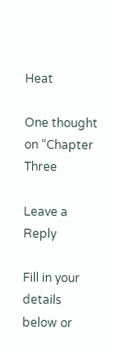Heat

One thought on “Chapter Three

Leave a Reply

Fill in your details below or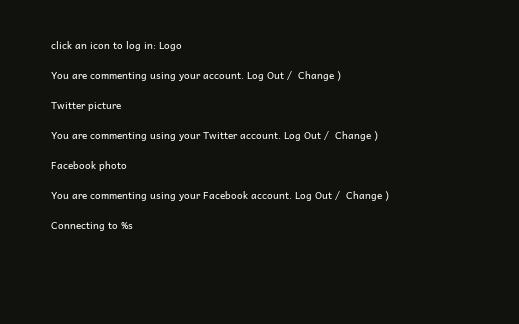click an icon to log in: Logo

You are commenting using your account. Log Out /  Change )

Twitter picture

You are commenting using your Twitter account. Log Out /  Change )

Facebook photo

You are commenting using your Facebook account. Log Out /  Change )

Connecting to %s